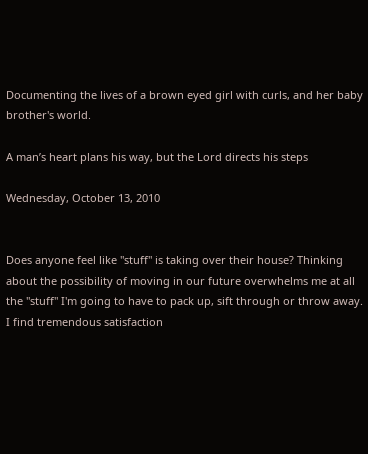Documenting the lives of a brown eyed girl with curls, and her baby brother's world.

A man’s heart plans his way, but the Lord directs his steps

Wednesday, October 13, 2010


Does anyone feel like "stuff" is taking over their house? Thinking about the possibility of moving in our future overwhelms me at all the "stuff" I'm going to have to pack up, sift through or throw away. I find tremendous satisfaction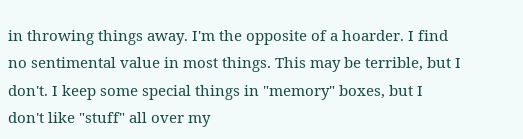in throwing things away. I'm the opposite of a hoarder. I find no sentimental value in most things. This may be terrible, but I don't. I keep some special things in "memory" boxes, but I don't like "stuff" all over my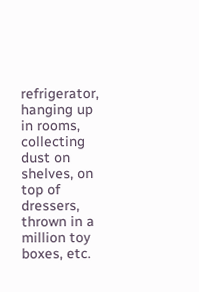refrigerator, hanging up in rooms, collecting dust on shelves, on top of dressers, thrown in a million toy boxes, etc.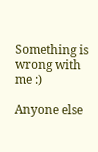Something is wrong with me :)

Anyone else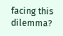facing this dilemma?